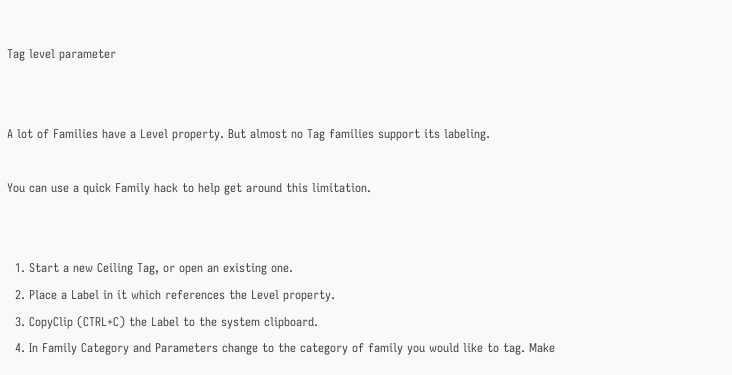Tag level parameter


A lot of Families have a Level property. But almost no Tag families support its labeling.

You can use a quick Family hack to help get around this limitation.


  1. Start a new Ceiling Tag, or open an existing one.
  2. Place a Label in it which references the Level property.
  3. CopyClip (CTRL+C) the Label to the system clipboard.
  4. In Family Category and Parameters change to the category of family you would like to tag. Make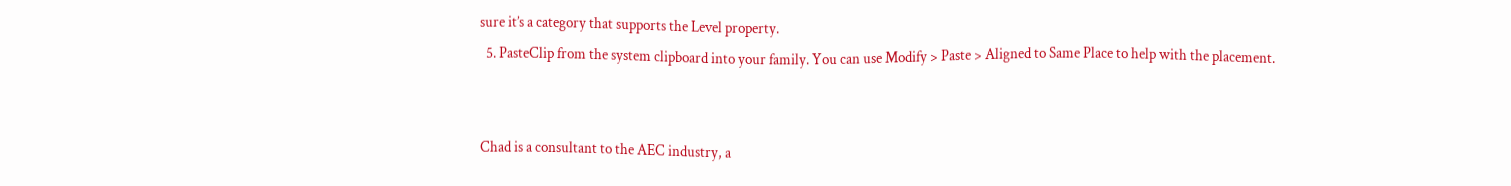sure it’s a category that supports the Level property.
  5. PasteClip from the system clipboard into your family. You can use Modify > Paste > Aligned to Same Place to help with the placement.


Chad is a consultant to the AEC industry, a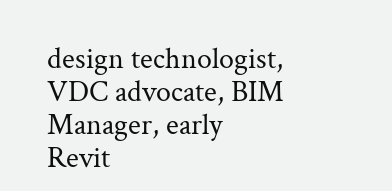design technologist, VDC advocate, BIM Manager, early Revit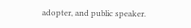adopter, and public speaker.